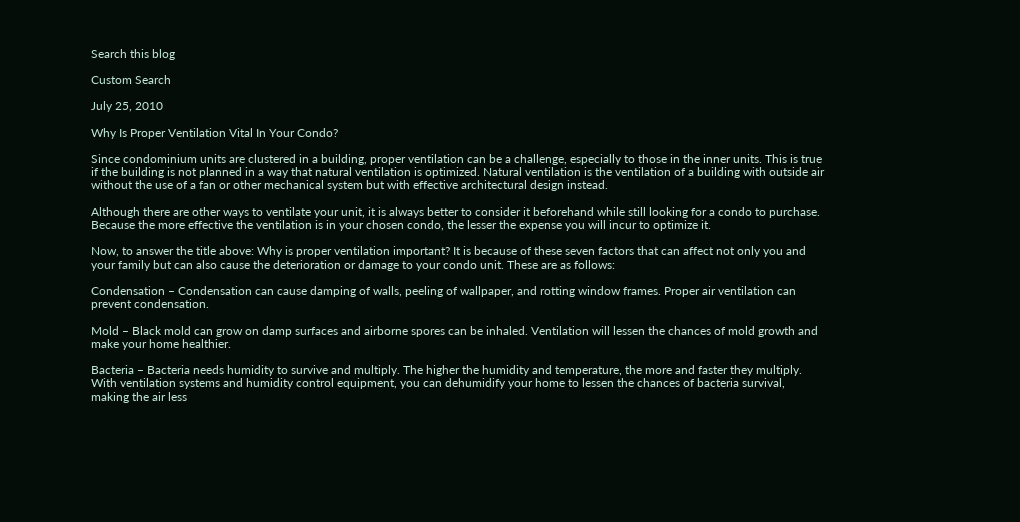Search this blog

Custom Search

July 25, 2010

Why Is Proper Ventilation Vital In Your Condo?

Since condominium units are clustered in a building, proper ventilation can be a challenge, especially to those in the inner units. This is true if the building is not planned in a way that natural ventilation is optimized. Natural ventilation is the ventilation of a building with outside air without the use of a fan or other mechanical system but with effective architectural design instead.

Although there are other ways to ventilate your unit, it is always better to consider it beforehand while still looking for a condo to purchase. Because the more effective the ventilation is in your chosen condo, the lesser the expense you will incur to optimize it.

Now, to answer the title above: Why is proper ventilation important? It is because of these seven factors that can affect not only you and your family but can also cause the deterioration or damage to your condo unit. These are as follows:

Condensation – Condensation can cause damping of walls, peeling of wallpaper, and rotting window frames. Proper air ventilation can prevent condensation.

Mold – Black mold can grow on damp surfaces and airborne spores can be inhaled. Ventilation will lessen the chances of mold growth and make your home healthier.

Bacteria – Bacteria needs humidity to survive and multiply. The higher the humidity and temperature, the more and faster they multiply. With ventilation systems and humidity control equipment, you can dehumidify your home to lessen the chances of bacteria survival, making the air less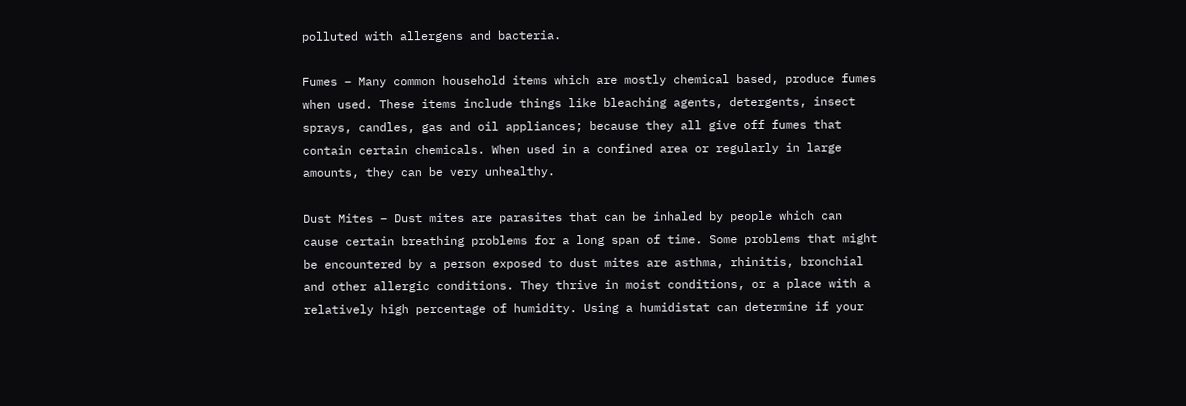polluted with allergens and bacteria.

Fumes – Many common household items which are mostly chemical based, produce fumes when used. These items include things like bleaching agents, detergents, insect sprays, candles, gas and oil appliances; because they all give off fumes that contain certain chemicals. When used in a confined area or regularly in large amounts, they can be very unhealthy.

Dust Mites – Dust mites are parasites that can be inhaled by people which can cause certain breathing problems for a long span of time. Some problems that might be encountered by a person exposed to dust mites are asthma, rhinitis, bronchial and other allergic conditions. They thrive in moist conditions, or a place with a relatively high percentage of humidity. Using a humidistat can determine if your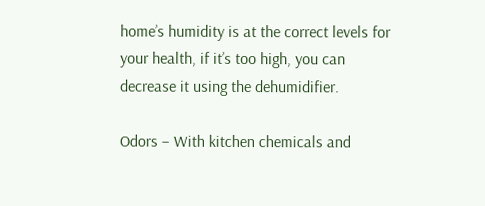home’s humidity is at the correct levels for your health, if it’s too high, you can decrease it using the dehumidifier.

Odors – With kitchen chemicals and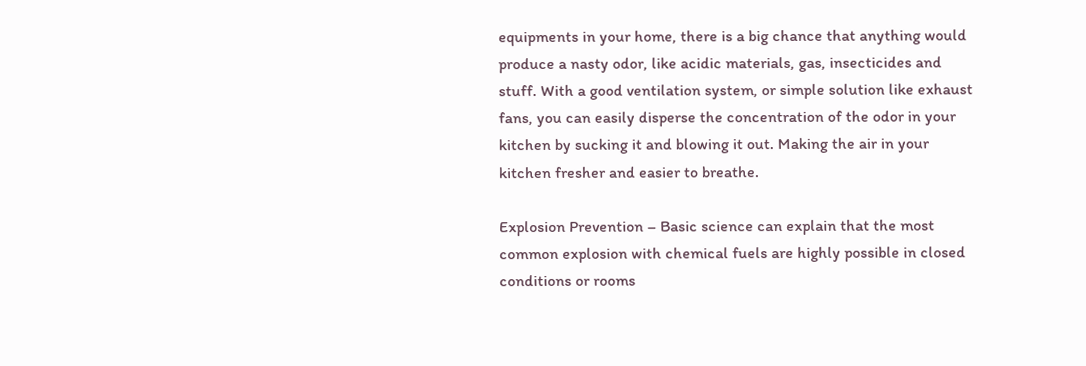equipments in your home, there is a big chance that anything would produce a nasty odor, like acidic materials, gas, insecticides and stuff. With a good ventilation system, or simple solution like exhaust fans, you can easily disperse the concentration of the odor in your kitchen by sucking it and blowing it out. Making the air in your kitchen fresher and easier to breathe.

Explosion Prevention – Basic science can explain that the most common explosion with chemical fuels are highly possible in closed conditions or rooms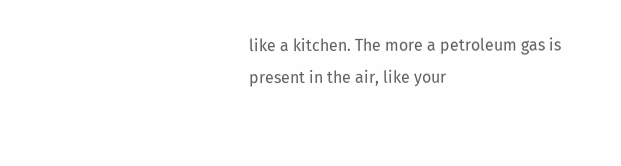like a kitchen. The more a petroleum gas is present in the air, like your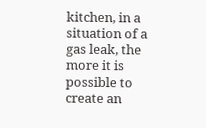kitchen, in a situation of a gas leak, the more it is possible to create an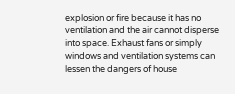explosion or fire because it has no ventilation and the air cannot disperse into space. Exhaust fans or simply windows and ventilation systems can lessen the dangers of house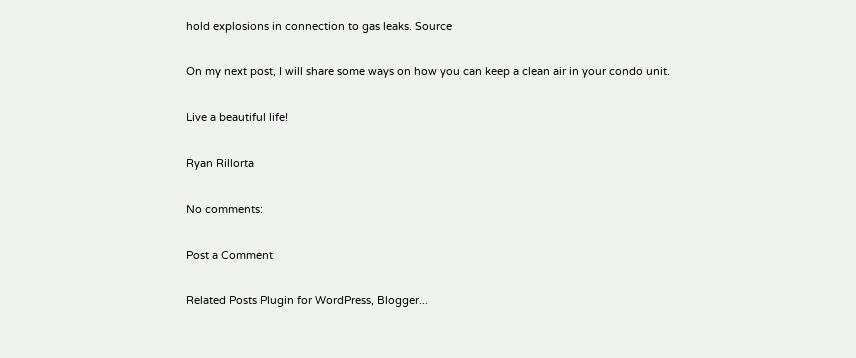hold explosions in connection to gas leaks. Source

On my next post, I will share some ways on how you can keep a clean air in your condo unit.

Live a beautiful life!

Ryan Rillorta

No comments:

Post a Comment

Related Posts Plugin for WordPress, Blogger...